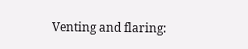Venting and flaring: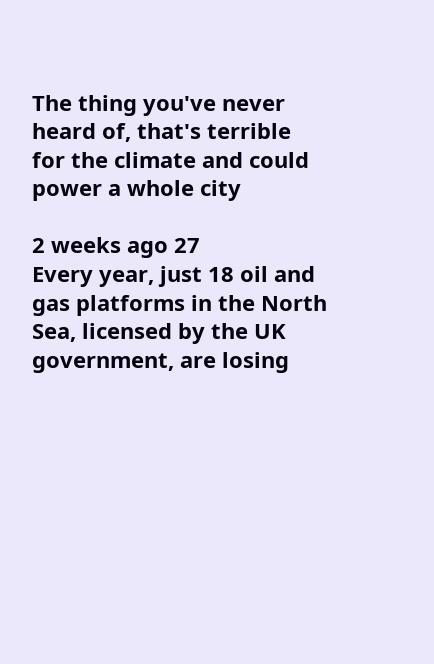The thing you've never heard of, that's terrible for the climate and could power a whole city

2 weeks ago 27
Every year, just 18 oil and gas platforms in the North Sea, licensed by the UK government, are losing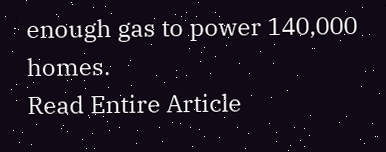enough gas to power 140,000 homes.
Read Entire Article